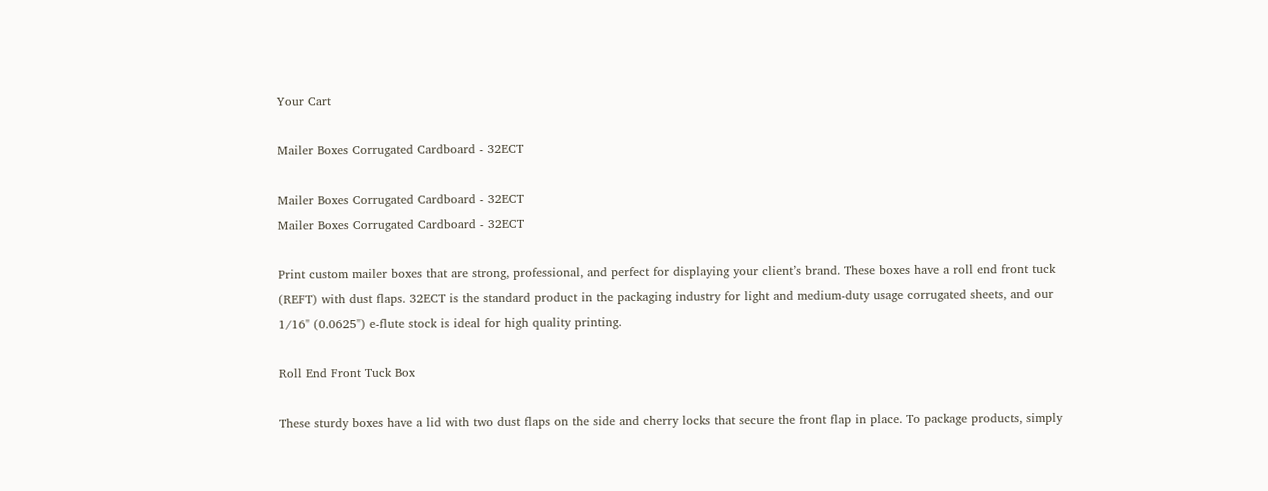Your Cart

Mailer Boxes Corrugated Cardboard - 32ECT

Mailer Boxes Corrugated Cardboard - 32ECT
Mailer Boxes Corrugated Cardboard - 32ECT

Print custom mailer boxes that are strong, professional, and perfect for displaying your client’s brand. These boxes have a roll end front tuck (REFT) with dust flaps. 32ECT is the standard product in the packaging industry for light and medium-duty usage corrugated sheets, and our 1/16" (0.0625") e-flute stock is ideal for high quality printing.

Roll End Front Tuck Box

These sturdy boxes have a lid with two dust flaps on the side and cherry locks that secure the front flap in place. To package products, simply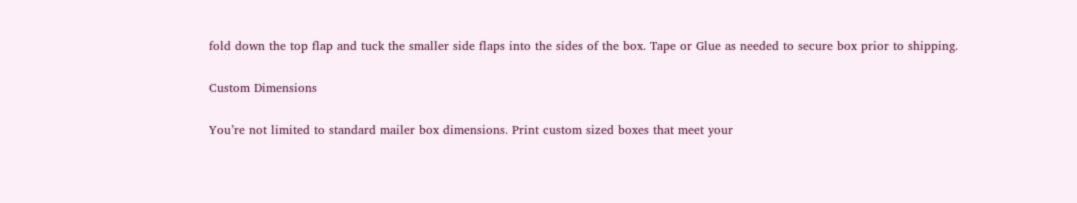fold down the top flap and tuck the smaller side flaps into the sides of the box. Tape or Glue as needed to secure box prior to shipping.

Custom Dimensions

You’re not limited to standard mailer box dimensions. Print custom sized boxes that meet your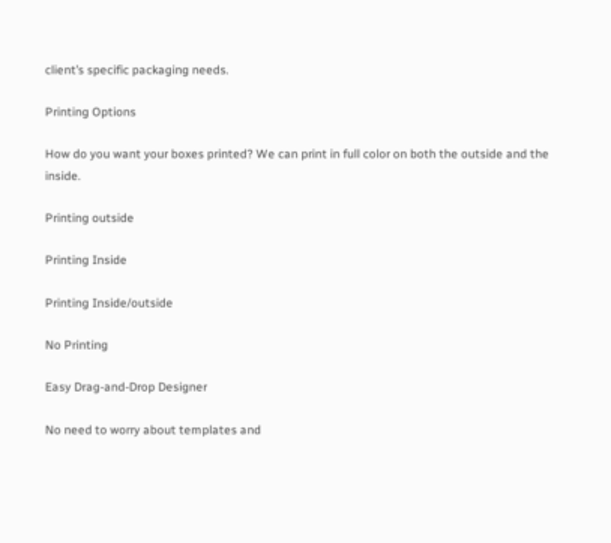client’s specific packaging needs.

Printing Options

How do you want your boxes printed? We can print in full color on both the outside and the inside.

Printing outside

Printing Inside

Printing Inside/outside

No Printing

Easy Drag-and-Drop Designer

No need to worry about templates and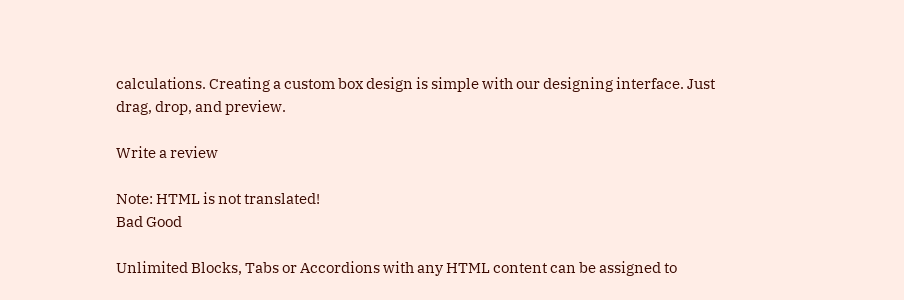calculations. Creating a custom box design is simple with our designing interface. Just drag, drop, and preview.

Write a review

Note: HTML is not translated!
Bad Good

Unlimited Blocks, Tabs or Accordions with any HTML content can be assigned to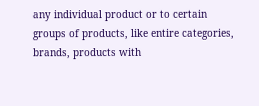any individual product or to certain groups of products, like entire categories, brands, products with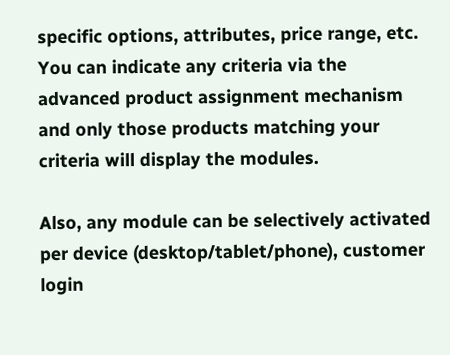specific options, attributes, price range, etc. You can indicate any criteria via the advanced product assignment mechanism and only those products matching your criteria will display the modules.

Also, any module can be selectively activated per device (desktop/tablet/phone), customer login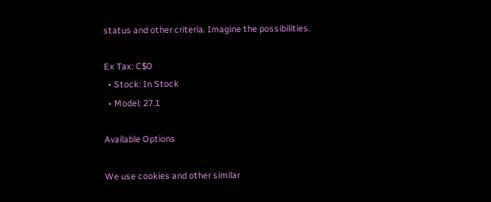status and other criteria. Imagine the possibilities.

Ex Tax: C$0
  • Stock: In Stock
  • Model: 27.1

Available Options

We use cookies and other similar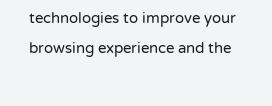technologies to improve your browsing experience and the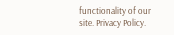functionality of our site. Privacy Policy.